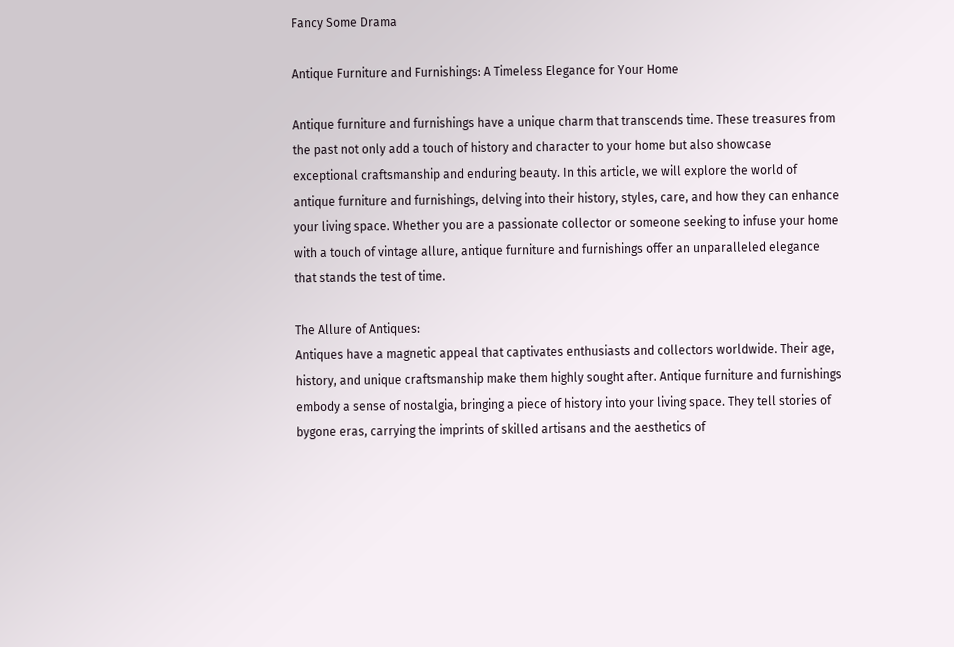Fancy Some Drama

Antique Furniture and Furnishings: A Timeless Elegance for Your Home

Antique furniture and furnishings have a unique charm that transcends time. These treasures from the past not only add a touch of history and character to your home but also showcase exceptional craftsmanship and enduring beauty. In this article, we will explore the world of antique furniture and furnishings, delving into their history, styles, care, and how they can enhance your living space. Whether you are a passionate collector or someone seeking to infuse your home with a touch of vintage allure, antique furniture and furnishings offer an unparalleled elegance that stands the test of time.

The Allure of Antiques:
Antiques have a magnetic appeal that captivates enthusiasts and collectors worldwide. Their age, history, and unique craftsmanship make them highly sought after. Antique furniture and furnishings embody a sense of nostalgia, bringing a piece of history into your living space. They tell stories of bygone eras, carrying the imprints of skilled artisans and the aesthetics of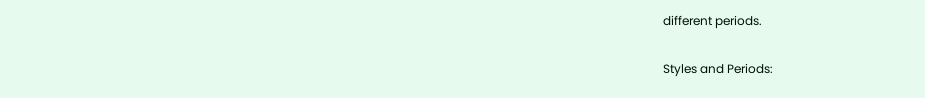different periods.

Styles and Periods: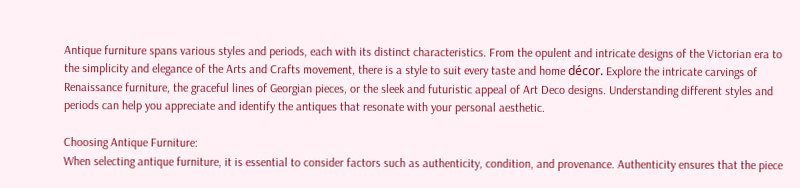Antique furniture spans various styles and periods, each with its distinct characteristics. From the opulent and intricate designs of the Victorian era to the simplicity and elegance of the Arts and Crafts movement, there is a style to suit every taste and home décor. Explore the intricate carvings of Renaissance furniture, the graceful lines of Georgian pieces, or the sleek and futuristic appeal of Art Deco designs. Understanding different styles and periods can help you appreciate and identify the antiques that resonate with your personal aesthetic.

Choosing Antique Furniture:
When selecting antique furniture, it is essential to consider factors such as authenticity, condition, and provenance. Authenticity ensures that the piece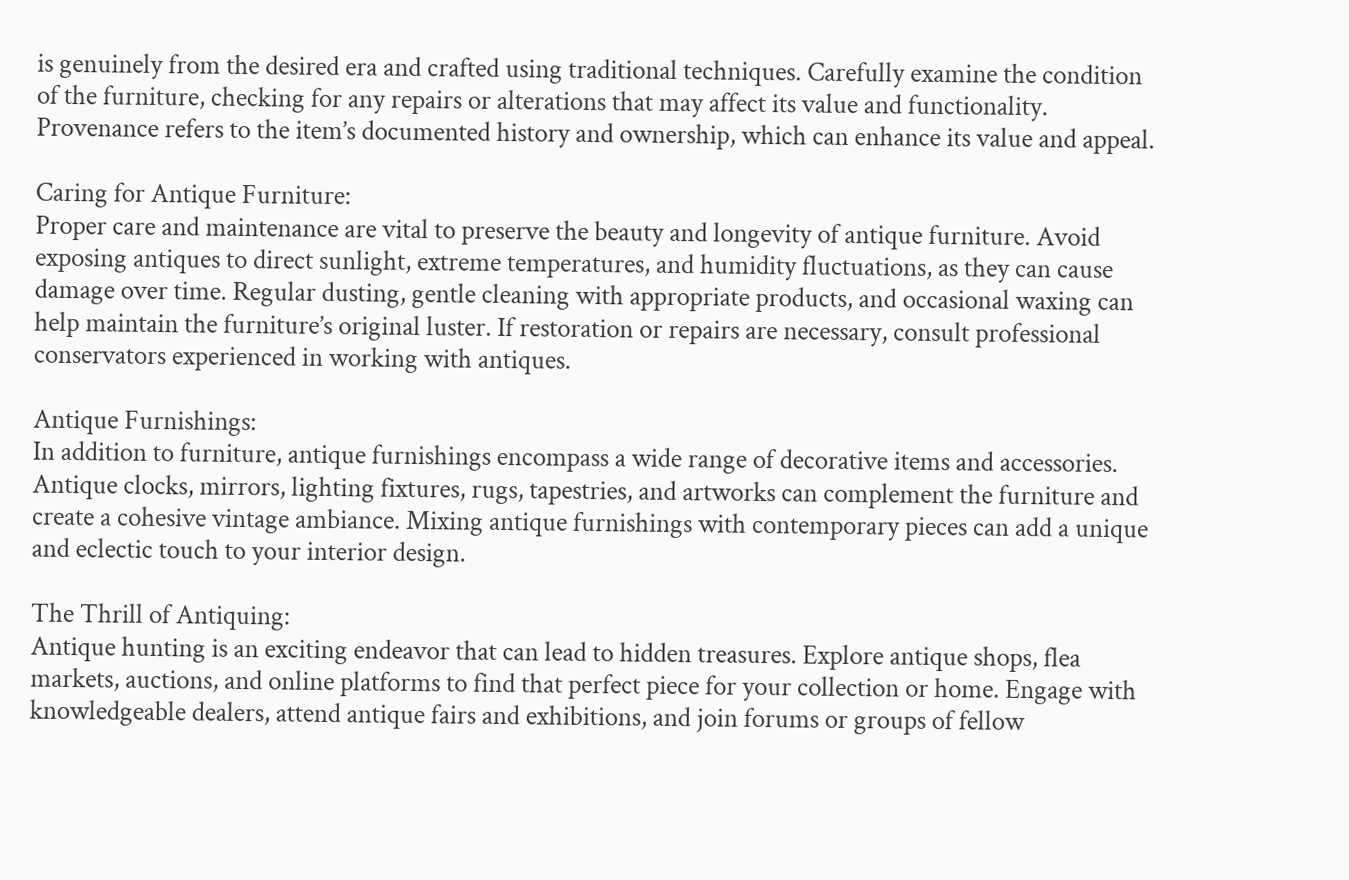is genuinely from the desired era and crafted using traditional techniques. Carefully examine the condition of the furniture, checking for any repairs or alterations that may affect its value and functionality. Provenance refers to the item’s documented history and ownership, which can enhance its value and appeal.

Caring for Antique Furniture:
Proper care and maintenance are vital to preserve the beauty and longevity of antique furniture. Avoid exposing antiques to direct sunlight, extreme temperatures, and humidity fluctuations, as they can cause damage over time. Regular dusting, gentle cleaning with appropriate products, and occasional waxing can help maintain the furniture’s original luster. If restoration or repairs are necessary, consult professional conservators experienced in working with antiques.

Antique Furnishings:
In addition to furniture, antique furnishings encompass a wide range of decorative items and accessories. Antique clocks, mirrors, lighting fixtures, rugs, tapestries, and artworks can complement the furniture and create a cohesive vintage ambiance. Mixing antique furnishings with contemporary pieces can add a unique and eclectic touch to your interior design.

The Thrill of Antiquing:
Antique hunting is an exciting endeavor that can lead to hidden treasures. Explore antique shops, flea markets, auctions, and online platforms to find that perfect piece for your collection or home. Engage with knowledgeable dealers, attend antique fairs and exhibitions, and join forums or groups of fellow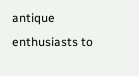antique enthusiasts to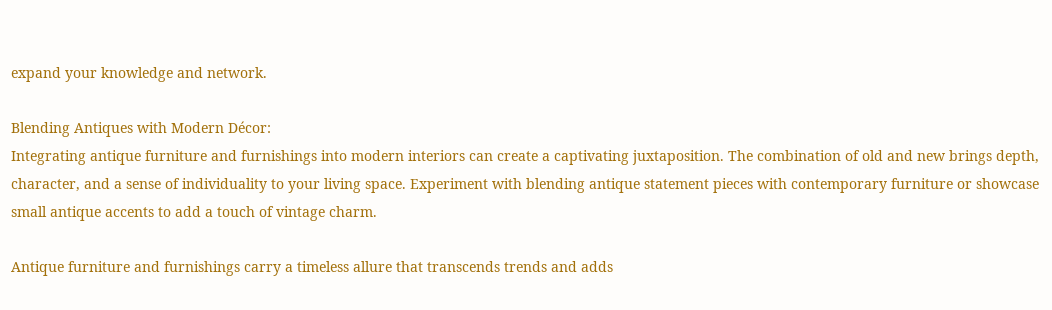expand your knowledge and network.

Blending Antiques with Modern Décor:
Integrating antique furniture and furnishings into modern interiors can create a captivating juxtaposition. The combination of old and new brings depth, character, and a sense of individuality to your living space. Experiment with blending antique statement pieces with contemporary furniture or showcase small antique accents to add a touch of vintage charm.

Antique furniture and furnishings carry a timeless allure that transcends trends and adds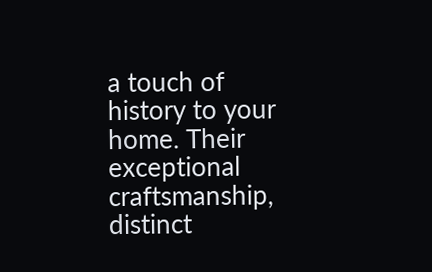a touch of history to your home. Their exceptional craftsmanship, distinct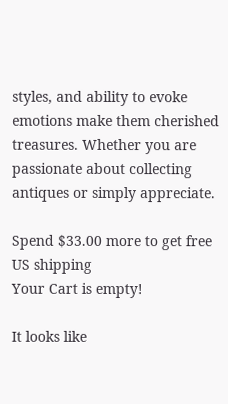styles, and ability to evoke emotions make them cherished treasures. Whether you are passionate about collecting antiques or simply appreciate.

Spend $33.00 more to get free US shipping
Your Cart is empty!

It looks like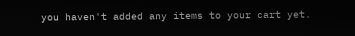you haven't added any items to your cart yet.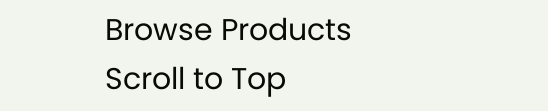Browse Products
Scroll to Top